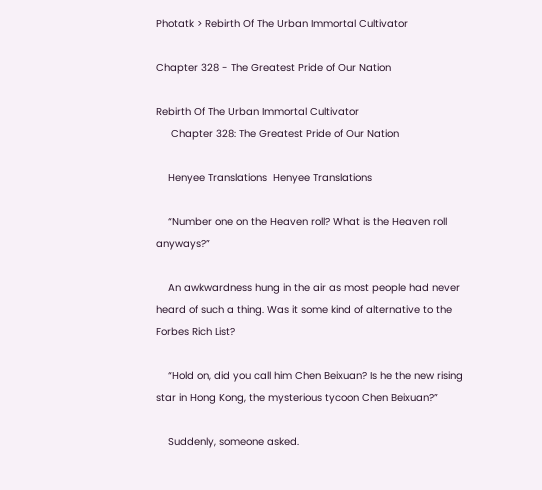Photatk > Rebirth Of The Urban Immortal Cultivator

Chapter 328 - The Greatest Pride of Our Nation

Rebirth Of The Urban Immortal Cultivator
     Chapter 328: The Greatest Pride of Our Nation

    Henyee Translations  Henyee Translations

    “Number one on the Heaven roll? What is the Heaven roll anyways?”

    An awkwardness hung in the air as most people had never heard of such a thing. Was it some kind of alternative to the Forbes Rich List?

    “Hold on, did you call him Chen Beixuan? Is he the new rising star in Hong Kong, the mysterious tycoon Chen Beixuan?”

    Suddenly, someone asked.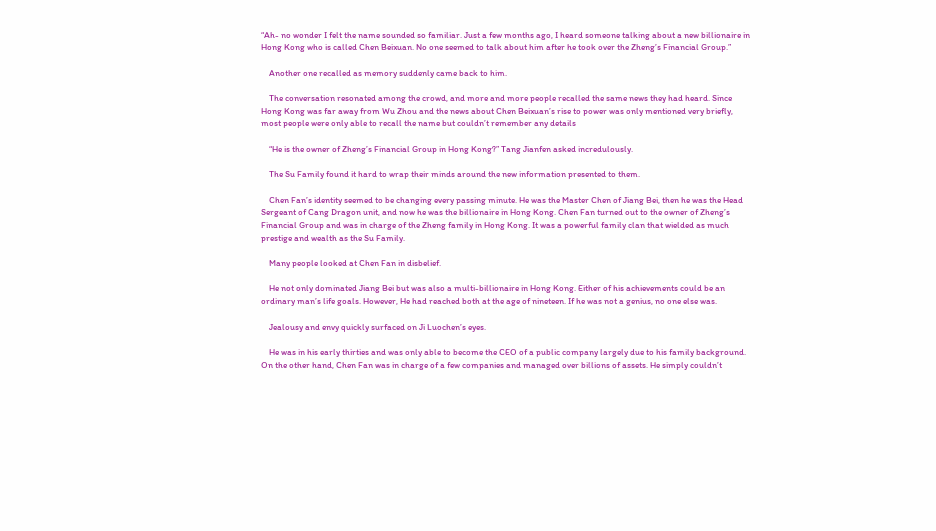“Ah- no wonder I felt the name sounded so familiar. Just a few months ago, I heard someone talking about a new billionaire in Hong Kong who is called Chen Beixuan. No one seemed to talk about him after he took over the Zheng’s Financial Group.”

    Another one recalled as memory suddenly came back to him.

    The conversation resonated among the crowd, and more and more people recalled the same news they had heard. Since Hong Kong was far away from Wu Zhou and the news about Chen Beixuan’s rise to power was only mentioned very briefly, most people were only able to recall the name but couldn’t remember any details

    “He is the owner of Zheng’s Financial Group in Hong Kong?” Tang Jianfen asked incredulously.

    The Su Family found it hard to wrap their minds around the new information presented to them.

    Chen Fan’s identity seemed to be changing every passing minute. He was the Master Chen of Jiang Bei, then he was the Head Sergeant of Cang Dragon unit, and now he was the billionaire in Hong Kong. Chen Fan turned out to the owner of Zheng’s Financial Group and was in charge of the Zheng family in Hong Kong. It was a powerful family clan that wielded as much prestige and wealth as the Su Family.

    Many people looked at Chen Fan in disbelief.

    He not only dominated Jiang Bei but was also a multi-billionaire in Hong Kong. Either of his achievements could be an ordinary man’s life goals. However, He had reached both at the age of nineteen. If he was not a genius, no one else was.

    Jealousy and envy quickly surfaced on Ji Luochen’s eyes.

    He was in his early thirties and was only able to become the CEO of a public company largely due to his family background. On the other hand, Chen Fan was in charge of a few companies and managed over billions of assets. He simply couldn’t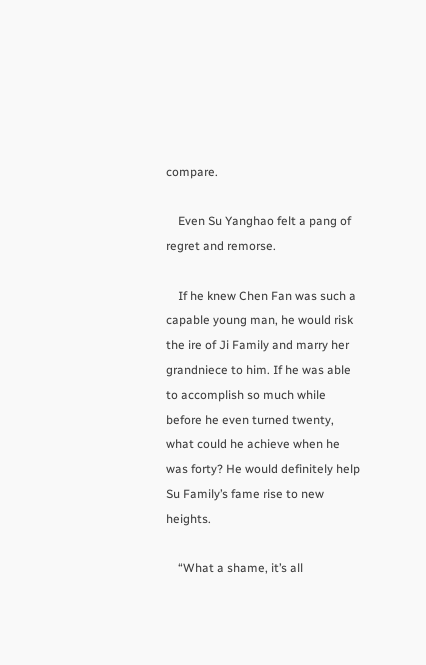compare.

    Even Su Yanghao felt a pang of regret and remorse.

    If he knew Chen Fan was such a capable young man, he would risk the ire of Ji Family and marry her grandniece to him. If he was able to accomplish so much while before he even turned twenty, what could he achieve when he was forty? He would definitely help Su Family’s fame rise to new heights.

    “What a shame, it’s all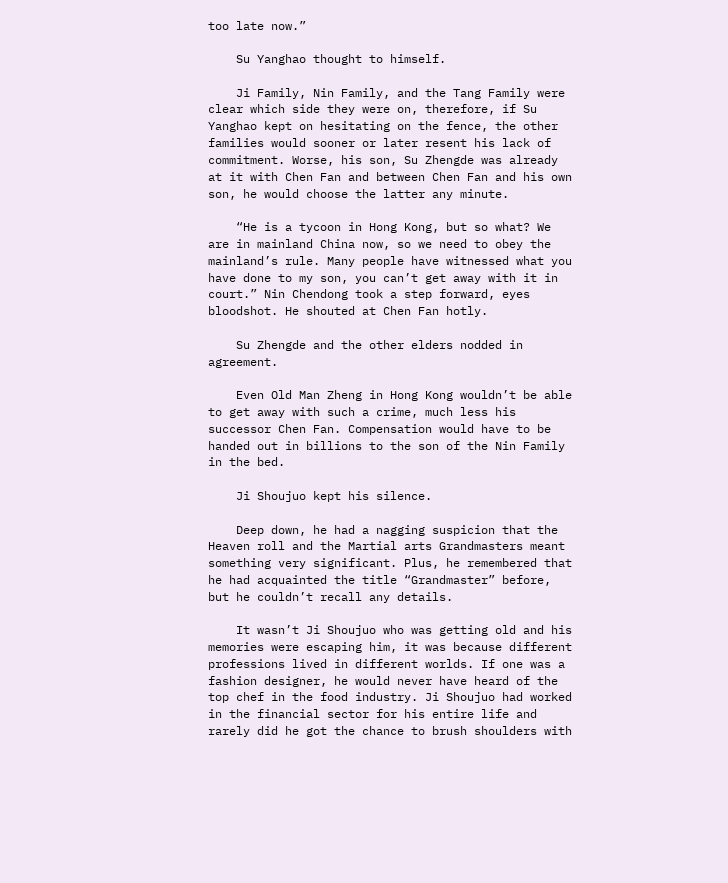too late now.”

    Su Yanghao thought to himself.

    Ji Family, Nin Family, and the Tang Family were clear which side they were on, therefore, if Su Yanghao kept on hesitating on the fence, the other families would sooner or later resent his lack of commitment. Worse, his son, Su Zhengde was already at it with Chen Fan and between Chen Fan and his own son, he would choose the latter any minute.

    “He is a tycoon in Hong Kong, but so what? We are in mainland China now, so we need to obey the mainland’s rule. Many people have witnessed what you have done to my son, you can’t get away with it in court.” Nin Chendong took a step forward, eyes bloodshot. He shouted at Chen Fan hotly.

    Su Zhengde and the other elders nodded in agreement.

    Even Old Man Zheng in Hong Kong wouldn’t be able to get away with such a crime, much less his successor Chen Fan. Compensation would have to be handed out in billions to the son of the Nin Family in the bed.

    Ji Shoujuo kept his silence.

    Deep down, he had a nagging suspicion that the Heaven roll and the Martial arts Grandmasters meant something very significant. Plus, he remembered that he had acquainted the title “Grandmaster” before, but he couldn’t recall any details.

    It wasn’t Ji Shoujuo who was getting old and his memories were escaping him, it was because different professions lived in different worlds. If one was a fashion designer, he would never have heard of the top chef in the food industry. Ji Shoujuo had worked in the financial sector for his entire life and rarely did he got the chance to brush shoulders with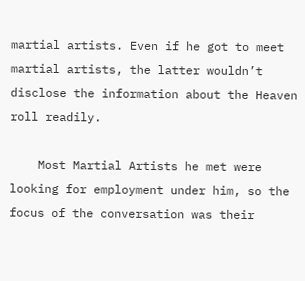martial artists. Even if he got to meet martial artists, the latter wouldn’t disclose the information about the Heaven roll readily.

    Most Martial Artists he met were looking for employment under him, so the focus of the conversation was their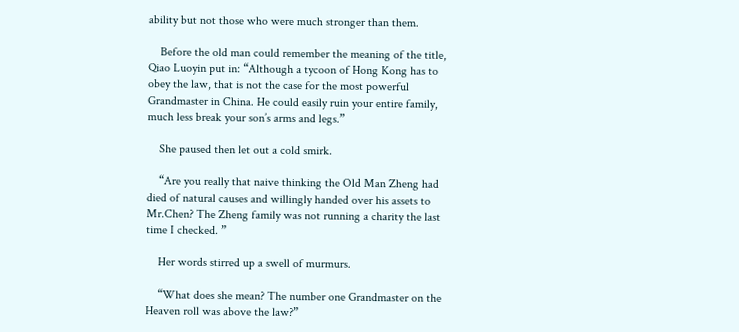ability but not those who were much stronger than them.

    Before the old man could remember the meaning of the title, Qiao Luoyin put in: “Although a tycoon of Hong Kong has to obey the law, that is not the case for the most powerful Grandmaster in China. He could easily ruin your entire family, much less break your son’s arms and legs.”

    She paused then let out a cold smirk.

    “Are you really that naive thinking the Old Man Zheng had died of natural causes and willingly handed over his assets to Mr.Chen? The Zheng family was not running a charity the last time I checked. ”

    Her words stirred up a swell of murmurs.

    “What does she mean? The number one Grandmaster on the Heaven roll was above the law?”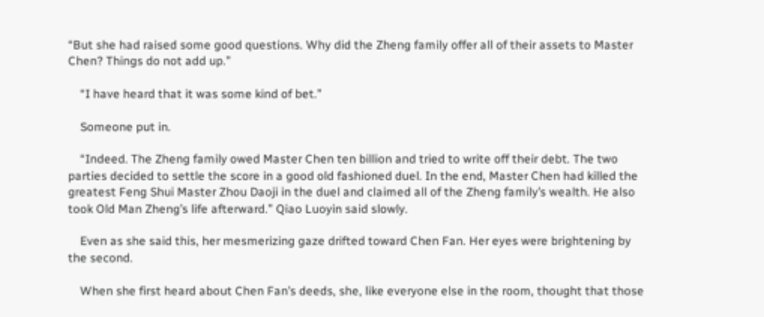“But she had raised some good questions. Why did the Zheng family offer all of their assets to Master Chen? Things do not add up.”

    “I have heard that it was some kind of bet.”

    Someone put in.

    “Indeed. The Zheng family owed Master Chen ten billion and tried to write off their debt. The two parties decided to settle the score in a good old fashioned duel. In the end, Master Chen had killed the greatest Feng Shui Master Zhou Daoji in the duel and claimed all of the Zheng family’s wealth. He also took Old Man Zheng’s life afterward.” Qiao Luoyin said slowly.

    Even as she said this, her mesmerizing gaze drifted toward Chen Fan. Her eyes were brightening by the second.

    When she first heard about Chen Fan’s deeds, she, like everyone else in the room, thought that those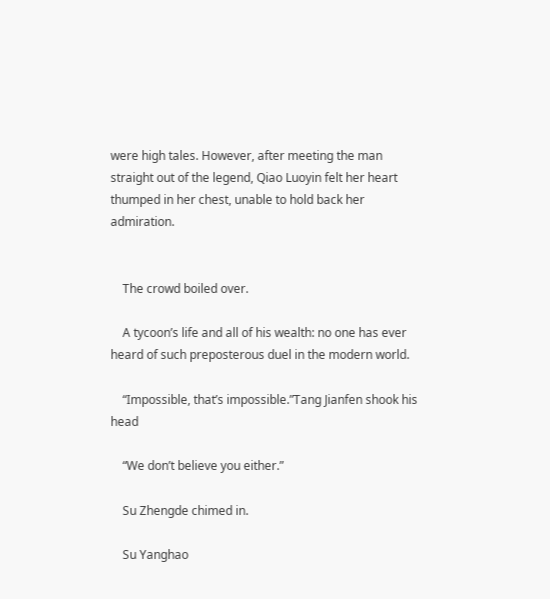were high tales. However, after meeting the man straight out of the legend, Qiao Luoyin felt her heart thumped in her chest, unable to hold back her admiration.


    The crowd boiled over.

    A tycoon’s life and all of his wealth: no one has ever heard of such preposterous duel in the modern world.

    “Impossible, that’s impossible.”Tang Jianfen shook his head

    “We don’t believe you either.”

    Su Zhengde chimed in.

    Su Yanghao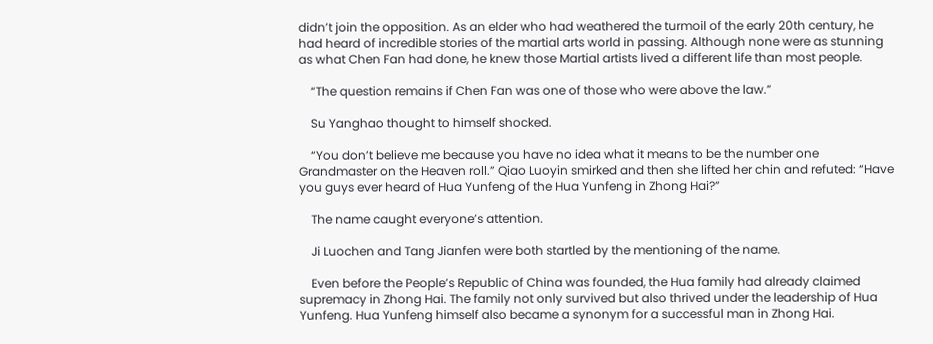didn’t join the opposition. As an elder who had weathered the turmoil of the early 20th century, he had heard of incredible stories of the martial arts world in passing. Although none were as stunning as what Chen Fan had done, he knew those Martial artists lived a different life than most people.

    “The question remains if Chen Fan was one of those who were above the law.”

    Su Yanghao thought to himself shocked.

    “You don’t believe me because you have no idea what it means to be the number one Grandmaster on the Heaven roll.” Qiao Luoyin smirked and then she lifted her chin and refuted: “Have you guys ever heard of Hua Yunfeng of the Hua Yunfeng in Zhong Hai?”

    The name caught everyone’s attention.

    Ji Luochen and Tang Jianfen were both startled by the mentioning of the name.

    Even before the People’s Republic of China was founded, the Hua family had already claimed supremacy in Zhong Hai. The family not only survived but also thrived under the leadership of Hua Yunfeng. Hua Yunfeng himself also became a synonym for a successful man in Zhong Hai.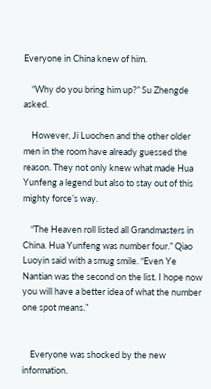Everyone in China knew of him.

    “Why do you bring him up?” Su Zhengde asked.

    However, Ji Luochen and the other older men in the room have already guessed the reason. They not only knew what made Hua Yunfeng a legend but also to stay out of this mighty force’s way.

    “The Heaven roll listed all Grandmasters in China. Hua Yunfeng was number four.” Qiao Luoyin said with a smug smile. “Even Ye Nantian was the second on the list. I hope now you will have a better idea of what the number one spot means.”


    Everyone was shocked by the new information.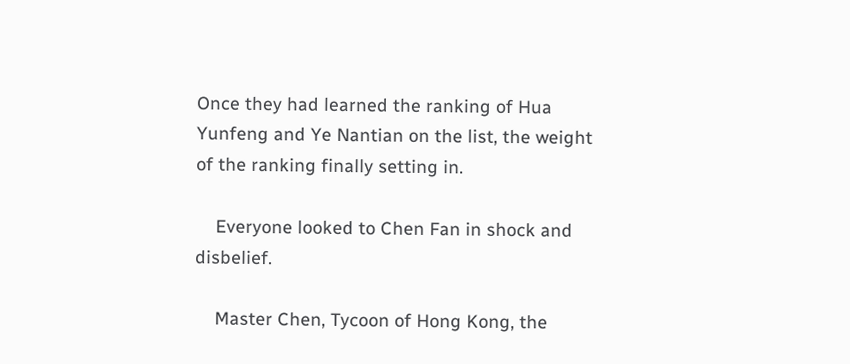Once they had learned the ranking of Hua Yunfeng and Ye Nantian on the list, the weight of the ranking finally setting in.

    Everyone looked to Chen Fan in shock and disbelief.

    Master Chen, Tycoon of Hong Kong, the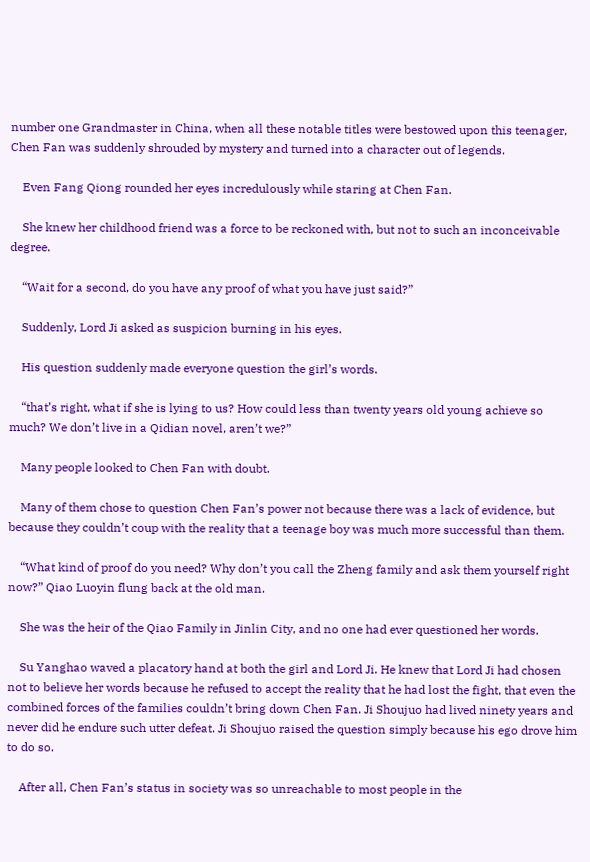number one Grandmaster in China, when all these notable titles were bestowed upon this teenager, Chen Fan was suddenly shrouded by mystery and turned into a character out of legends.

    Even Fang Qiong rounded her eyes incredulously while staring at Chen Fan.

    She knew her childhood friend was a force to be reckoned with, but not to such an inconceivable degree.

    “Wait for a second, do you have any proof of what you have just said?”

    Suddenly, Lord Ji asked as suspicion burning in his eyes.

    His question suddenly made everyone question the girl’s words.

    “that’s right, what if she is lying to us? How could less than twenty years old young achieve so much? We don’t live in a Qidian novel, aren’t we?”

    Many people looked to Chen Fan with doubt.

    Many of them chose to question Chen Fan’s power not because there was a lack of evidence, but because they couldn’t coup with the reality that a teenage boy was much more successful than them.

    “What kind of proof do you need? Why don’t you call the Zheng family and ask them yourself right now?” Qiao Luoyin flung back at the old man.

    She was the heir of the Qiao Family in Jinlin City, and no one had ever questioned her words.

    Su Yanghao waved a placatory hand at both the girl and Lord Ji. He knew that Lord Ji had chosen not to believe her words because he refused to accept the reality that he had lost the fight, that even the combined forces of the families couldn’t bring down Chen Fan. Ji Shoujuo had lived ninety years and never did he endure such utter defeat. Ji Shoujuo raised the question simply because his ego drove him to do so.

    After all, Chen Fan’s status in society was so unreachable to most people in the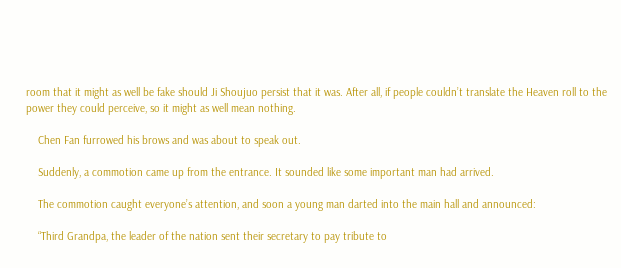room that it might as well be fake should Ji Shoujuo persist that it was. After all, if people couldn’t translate the Heaven roll to the power they could perceive, so it might as well mean nothing.

    Chen Fan furrowed his brows and was about to speak out.

    Suddenly, a commotion came up from the entrance. It sounded like some important man had arrived.

    The commotion caught everyone’s attention, and soon a young man darted into the main hall and announced:

    “Third Grandpa, the leader of the nation sent their secretary to pay tribute to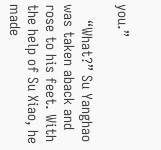you.”

    “What?” Su Yanghao was taken aback and rose to his feet. With the help of Su Xiao, he made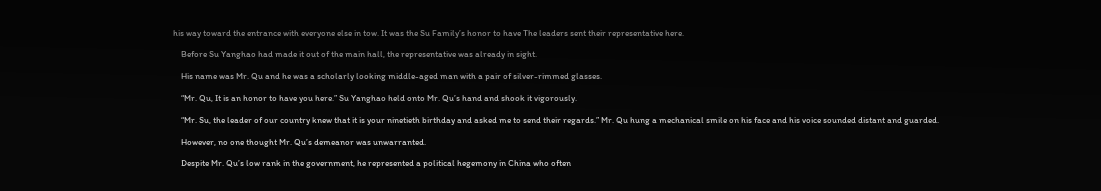his way toward the entrance with everyone else in tow. It was the Su Family’s honor to have The leaders sent their representative here.

    Before Su Yanghao had made it out of the main hall, the representative was already in sight.

    His name was Mr. Qu and he was a scholarly looking middle-aged man with a pair of silver-rimmed glasses.

    “Mr. Qu, It is an honor to have you here.” Su Yanghao held onto Mr. Qu’s hand and shook it vigorously.

    “Mr. Su, the leader of our country knew that it is your ninetieth birthday and asked me to send their regards.” Mr. Qu hung a mechanical smile on his face and his voice sounded distant and guarded.

    However, no one thought Mr. Qu’s demeanor was unwarranted.

    Despite Mr. Qu’s low rank in the government, he represented a political hegemony in China who often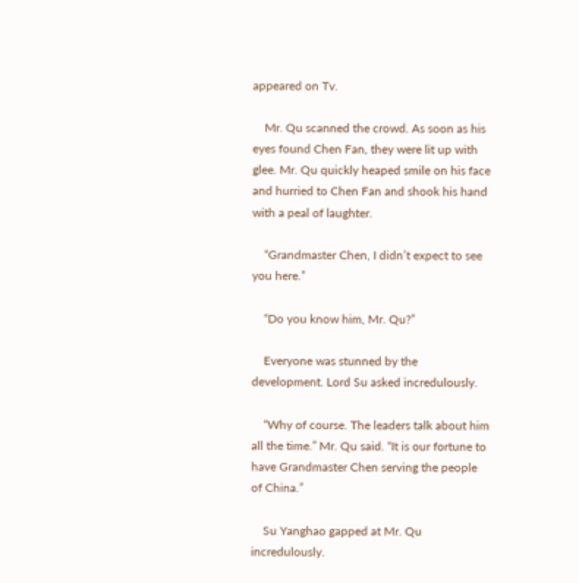appeared on Tv.

    Mr. Qu scanned the crowd. As soon as his eyes found Chen Fan, they were lit up with glee. Mr. Qu quickly heaped smile on his face and hurried to Chen Fan and shook his hand with a peal of laughter.

    “Grandmaster Chen, I didn’t expect to see you here.”

    “Do you know him, Mr. Qu?”

    Everyone was stunned by the development. Lord Su asked incredulously.

    “Why of course. The leaders talk about him all the time.” Mr. Qu said. “It is our fortune to have Grandmaster Chen serving the people of China.”

    Su Yanghao gapped at Mr. Qu incredulously.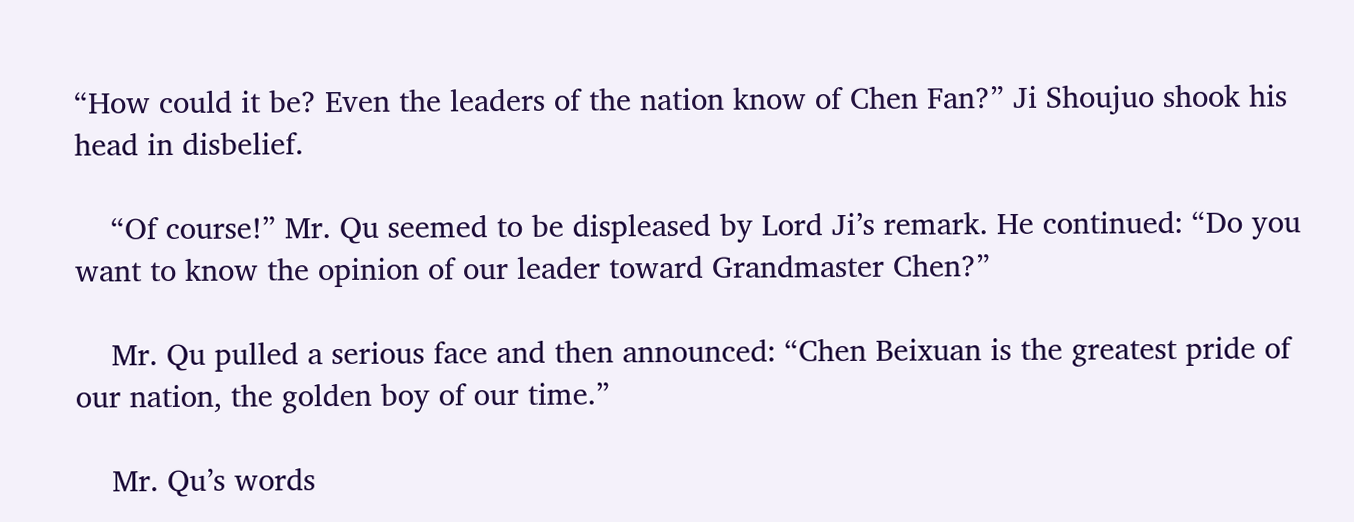“How could it be? Even the leaders of the nation know of Chen Fan?” Ji Shoujuo shook his head in disbelief.

    “Of course!” Mr. Qu seemed to be displeased by Lord Ji’s remark. He continued: “Do you want to know the opinion of our leader toward Grandmaster Chen?”

    Mr. Qu pulled a serious face and then announced: “Chen Beixuan is the greatest pride of our nation, the golden boy of our time.”

    Mr. Qu’s words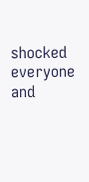shocked everyone and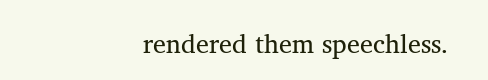rendered them speechless.